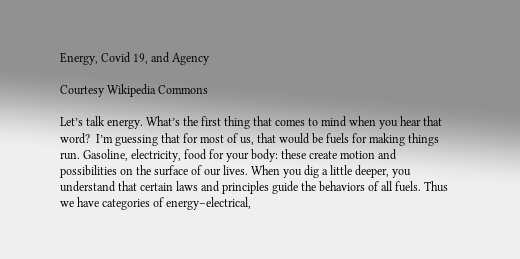Energy, Covid 19, and Agency

Courtesy Wikipedia Commons

Let’s talk energy. What’s the first thing that comes to mind when you hear that word?  I’m guessing that for most of us, that would be fuels for making things run. Gasoline, electricity, food for your body: these create motion and possibilities on the surface of our lives. When you dig a little deeper, you understand that certain laws and principles guide the behaviors of all fuels. Thus we have categories of energy–electrical,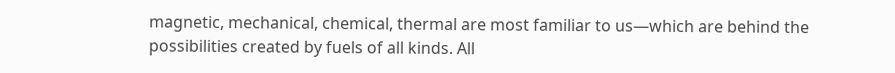magnetic, mechanical, chemical, thermal are most familiar to us—which are behind the possibilities created by fuels of all kinds. All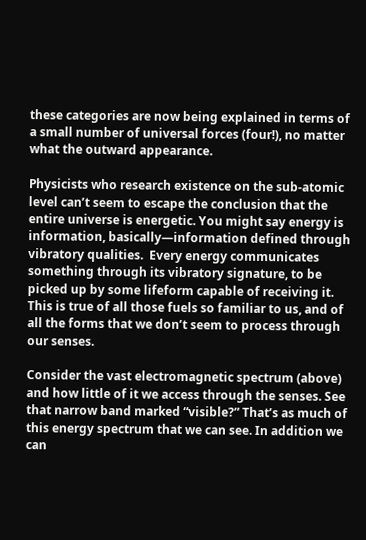these categories are now being explained in terms of a small number of universal forces (four!), no matter what the outward appearance.

Physicists who research existence on the sub-atomic level can’t seem to escape the conclusion that the entire universe is energetic. You might say energy is information, basically—information defined through vibratory qualities.  Every energy communicates something through its vibratory signature, to be picked up by some lifeform capable of receiving it. This is true of all those fuels so familiar to us, and of all the forms that we don’t seem to process through our senses.

Consider the vast electromagnetic spectrum (above) and how little of it we access through the senses. See that narrow band marked “visible?” That’s as much of this energy spectrum that we can see. In addition we can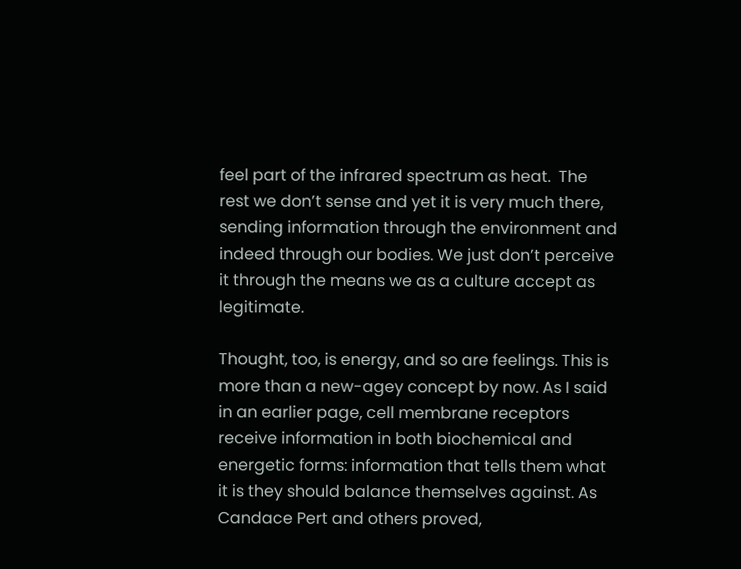feel part of the infrared spectrum as heat.  The rest we don’t sense and yet it is very much there, sending information through the environment and indeed through our bodies. We just don’t perceive it through the means we as a culture accept as legitimate.

Thought, too, is energy, and so are feelings. This is more than a new-agey concept by now. As I said in an earlier page, cell membrane receptors receive information in both biochemical and energetic forms: information that tells them what it is they should balance themselves against. As Candace Pert and others proved,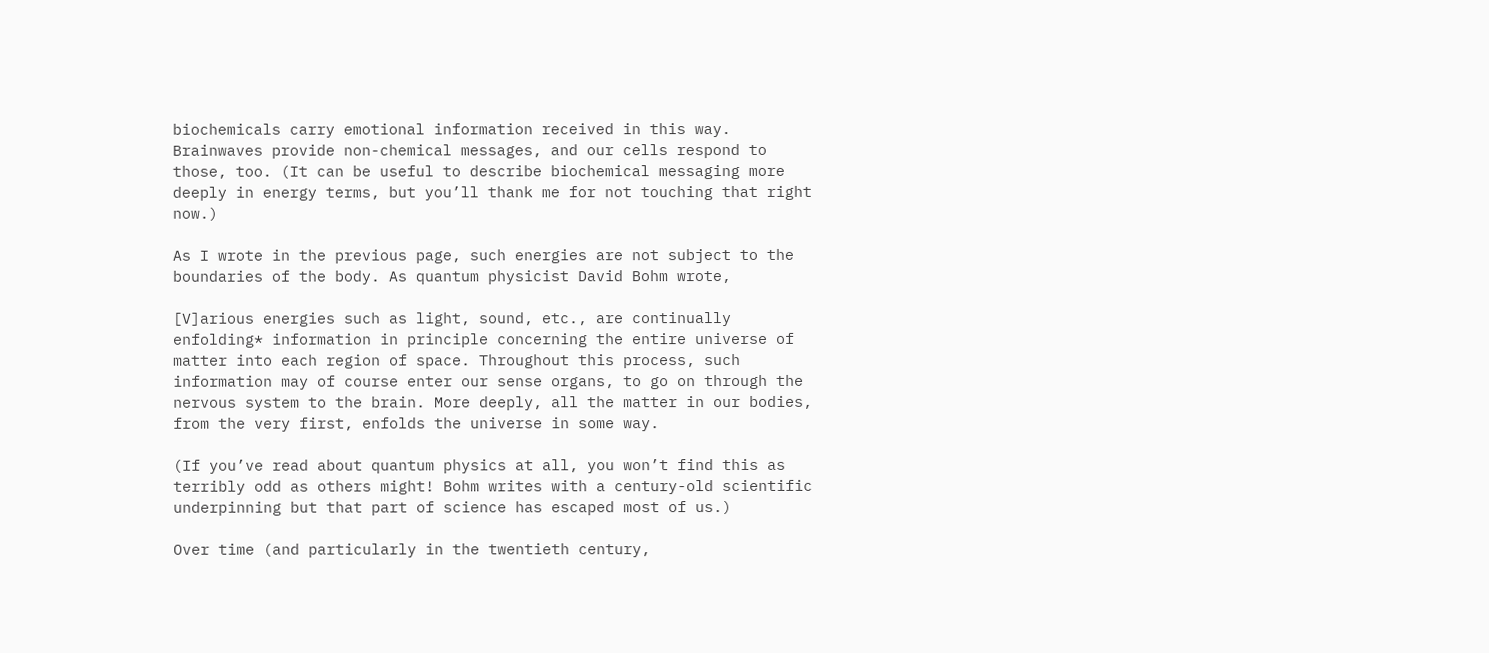biochemicals carry emotional information received in this way. Brainwaves provide non-chemical messages, and our cells respond to those, too. (It can be useful to describe biochemical messaging more deeply in energy terms, but you’ll thank me for not touching that right now.)

As I wrote in the previous page, such energies are not subject to the boundaries of the body. As quantum physicist David Bohm wrote,

[V]arious energies such as light, sound, etc., are continually enfolding* information in principle concerning the entire universe of matter into each region of space. Throughout this process, such information may of course enter our sense organs, to go on through the nervous system to the brain. More deeply, all the matter in our bodies, from the very first, enfolds the universe in some way.

(If you’ve read about quantum physics at all, you won’t find this as terribly odd as others might! Bohm writes with a century-old scientific underpinning but that part of science has escaped most of us.)

Over time (and particularly in the twentieth century,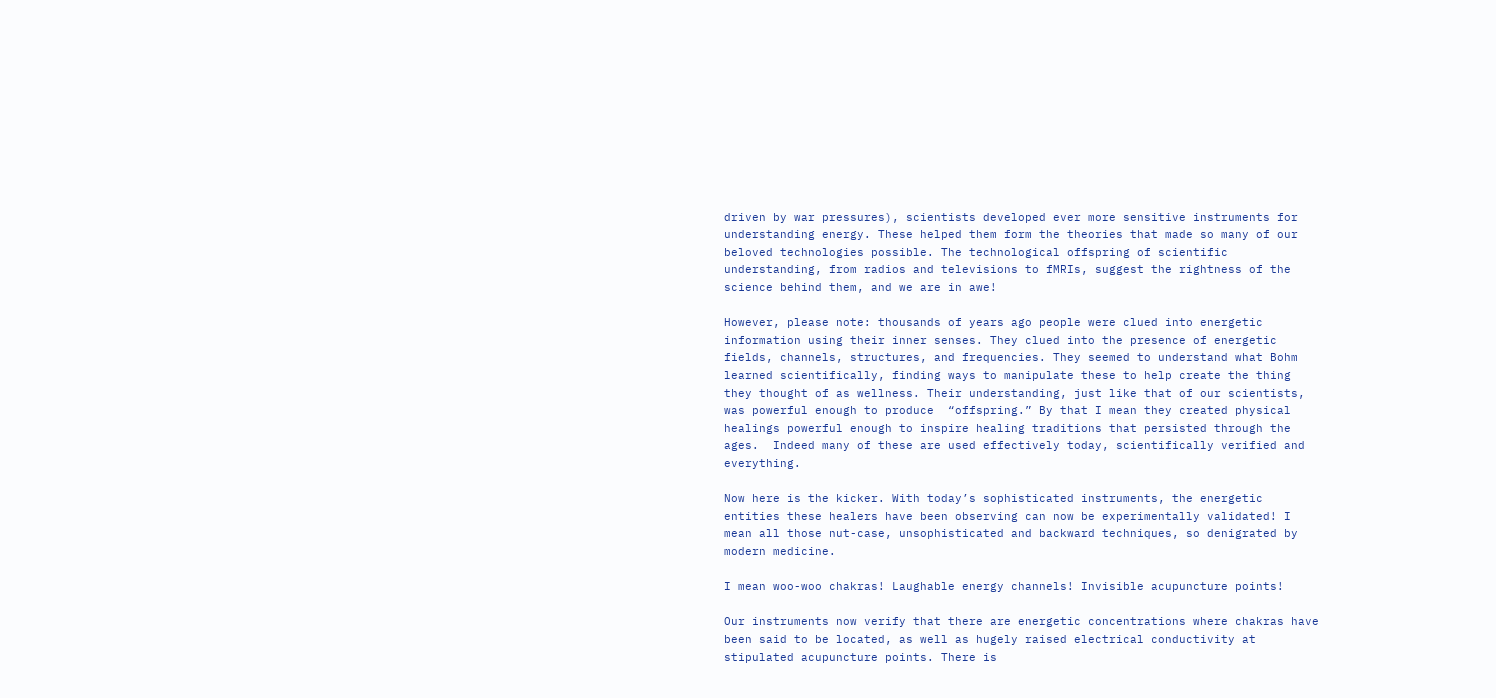driven by war pressures), scientists developed ever more sensitive instruments for understanding energy. These helped them form the theories that made so many of our beloved technologies possible. The technological offspring of scientific understanding, from radios and televisions to fMRIs, suggest the rightness of the science behind them, and we are in awe!

However, please note: thousands of years ago people were clued into energetic information using their inner senses. They clued into the presence of energetic fields, channels, structures, and frequencies. They seemed to understand what Bohm learned scientifically, finding ways to manipulate these to help create the thing they thought of as wellness. Their understanding, just like that of our scientists, was powerful enough to produce  “offspring.” By that I mean they created physical healings powerful enough to inspire healing traditions that persisted through the ages.  Indeed many of these are used effectively today, scientifically verified and everything.

Now here is the kicker. With today’s sophisticated instruments, the energetic entities these healers have been observing can now be experimentally validated! I mean all those nut-case, unsophisticated and backward techniques, so denigrated by modern medicine.

I mean woo-woo chakras! Laughable energy channels! Invisible acupuncture points!

Our instruments now verify that there are energetic concentrations where chakras have been said to be located, as well as hugely raised electrical conductivity at stipulated acupuncture points. There is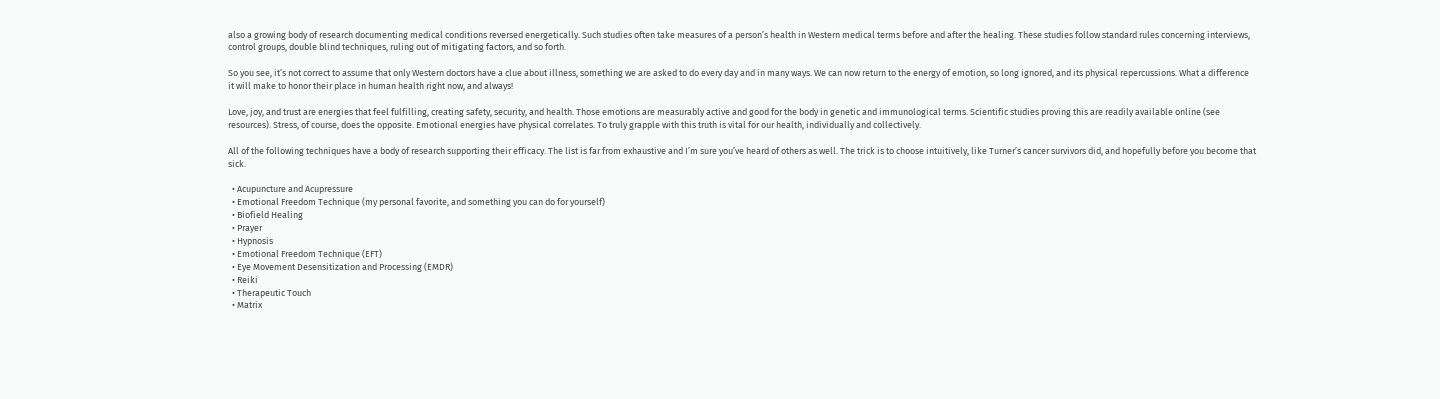also a growing body of research documenting medical conditions reversed energetically. Such studies often take measures of a person’s health in Western medical terms before and after the healing. These studies follow standard rules concerning interviews, control groups, double blind techniques, ruling out of mitigating factors, and so forth.

So you see, it’s not correct to assume that only Western doctors have a clue about illness, something we are asked to do every day and in many ways. We can now return to the energy of emotion, so long ignored, and its physical repercussions. What a difference it will make to honor their place in human health right now, and always!

Love, joy, and trust are energies that feel fulfilling, creating safety, security, and health. Those emotions are measurably active and good for the body in genetic and immunological terms. Scientific studies proving this are readily available online (see resources). Stress, of course, does the opposite. Emotional energies have physical correlates. To truly grapple with this truth is vital for our health, individually and collectively.

All of the following techniques have a body of research supporting their efficacy. The list is far from exhaustive and I’m sure you’ve heard of others as well. The trick is to choose intuitively, like Turner’s cancer survivors did, and hopefully before you become that sick.

  • Acupuncture and Acupressure
  • Emotional Freedom Technique (my personal favorite, and something you can do for yourself)
  • Biofield Healing
  • Prayer
  • Hypnosis
  • Emotional Freedom Technique (EFT)
  • Eye Movement Desensitization and Processing (EMDR)
  • Reiki
  • Therapeutic Touch
  • Matrix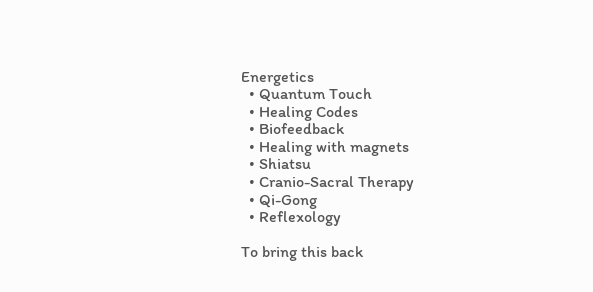Energetics
  • Quantum Touch
  • Healing Codes
  • Biofeedback
  • Healing with magnets
  • Shiatsu
  • Cranio-Sacral Therapy
  • Qi-Gong
  • Reflexology

To bring this back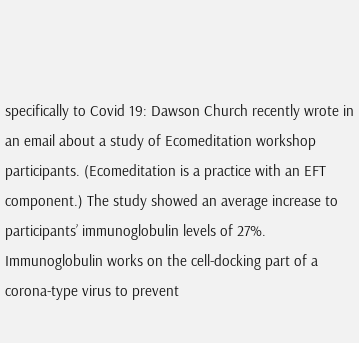specifically to Covid 19: Dawson Church recently wrote in an email about a study of Ecomeditation workshop participants. (Ecomeditation is a practice with an EFT component.) The study showed an average increase to participants’ immunoglobulin levels of 27%. Immunoglobulin works on the cell-docking part of a corona-type virus to prevent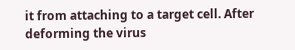it from attaching to a target cell. After deforming the virus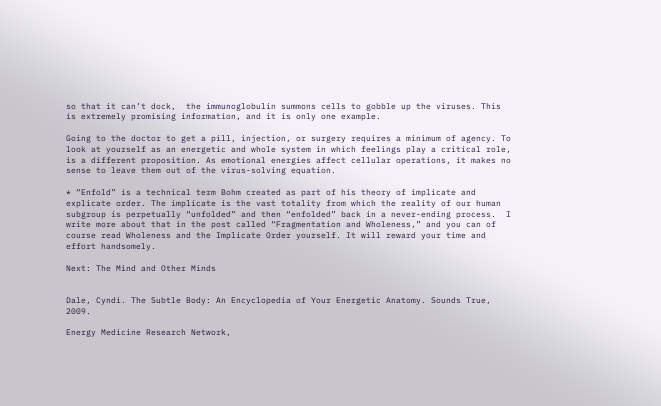so that it can’t dock,  the immunoglobulin summons cells to gobble up the viruses. This is extremely promising information, and it is only one example.

Going to the doctor to get a pill, injection, or surgery requires a minimum of agency. To look at yourself as an energetic and whole system in which feelings play a critical role, is a different proposition. As emotional energies affect cellular operations, it makes no sense to leave them out of the virus-solving equation.

* “Enfold” is a technical term Bohm created as part of his theory of implicate and explicate order. The implicate is the vast totality from which the reality of our human subgroup is perpetually “unfolded” and then “enfolded” back in a never-ending process.  I write more about that in the post called “Fragmentation and Wholeness,” and you can of course read Wholeness and the Implicate Order yourself. It will reward your time and effort handsomely.

Next: The Mind and Other Minds


Dale, Cyndi. The Subtle Body: An Encyclopedia of Your Energetic Anatomy. Sounds True, 2009.

Energy Medicine Research Network,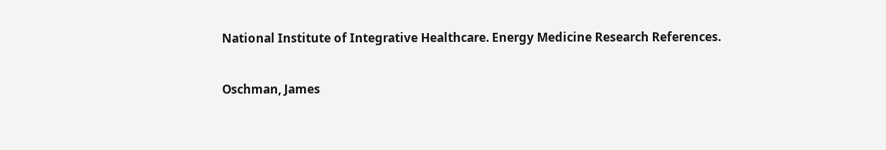National Institute of Integrative Healthcare. Energy Medicine Research References.

Oschman, James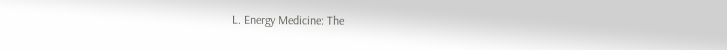L. Energy Medicine: The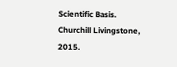Scientific Basis. Churchill Livingstone, 2015.